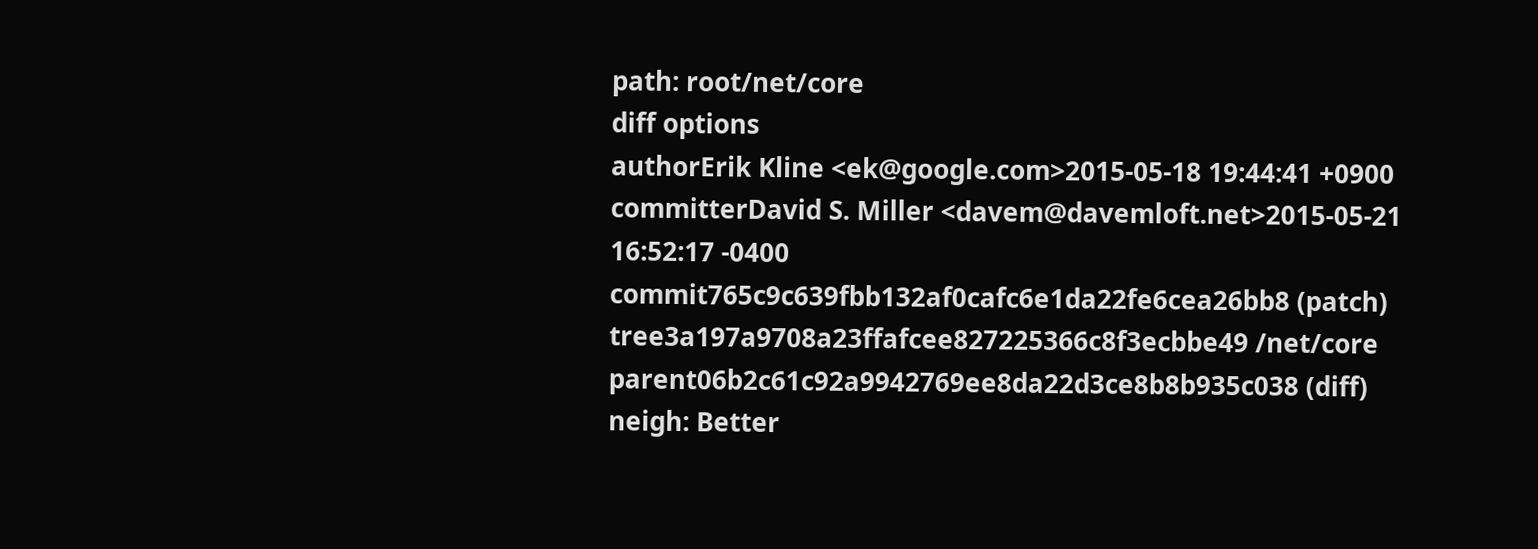path: root/net/core
diff options
authorErik Kline <ek@google.com>2015-05-18 19:44:41 +0900
committerDavid S. Miller <davem@davemloft.net>2015-05-21 16:52:17 -0400
commit765c9c639fbb132af0cafc6e1da22fe6cea26bb8 (patch)
tree3a197a9708a23ffafcee827225366c8f3ecbbe49 /net/core
parent06b2c61c92a9942769ee8da22d3ce8b8b935c038 (diff)
neigh: Better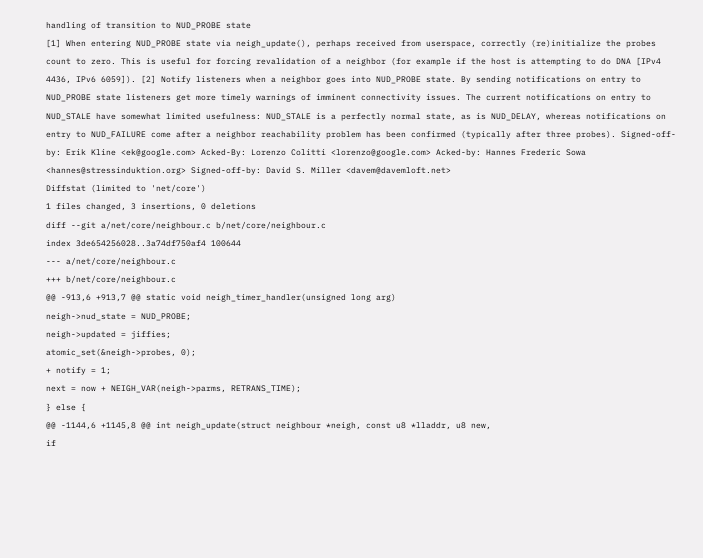handling of transition to NUD_PROBE state
[1] When entering NUD_PROBE state via neigh_update(), perhaps received from userspace, correctly (re)initialize the probes count to zero. This is useful for forcing revalidation of a neighbor (for example if the host is attempting to do DNA [IPv4 4436, IPv6 6059]). [2] Notify listeners when a neighbor goes into NUD_PROBE state. By sending notifications on entry to NUD_PROBE state listeners get more timely warnings of imminent connectivity issues. The current notifications on entry to NUD_STALE have somewhat limited usefulness: NUD_STALE is a perfectly normal state, as is NUD_DELAY, whereas notifications on entry to NUD_FAILURE come after a neighbor reachability problem has been confirmed (typically after three probes). Signed-off-by: Erik Kline <ek@google.com> Acked-By: Lorenzo Colitti <lorenzo@google.com> Acked-by: Hannes Frederic Sowa <hannes@stressinduktion.org> Signed-off-by: David S. Miller <davem@davemloft.net>
Diffstat (limited to 'net/core')
1 files changed, 3 insertions, 0 deletions
diff --git a/net/core/neighbour.c b/net/core/neighbour.c
index 3de654256028..3a74df750af4 100644
--- a/net/core/neighbour.c
+++ b/net/core/neighbour.c
@@ -913,6 +913,7 @@ static void neigh_timer_handler(unsigned long arg)
neigh->nud_state = NUD_PROBE;
neigh->updated = jiffies;
atomic_set(&neigh->probes, 0);
+ notify = 1;
next = now + NEIGH_VAR(neigh->parms, RETRANS_TIME);
} else {
@@ -1144,6 +1145,8 @@ int neigh_update(struct neighbour *neigh, const u8 *lladdr, u8 new,
if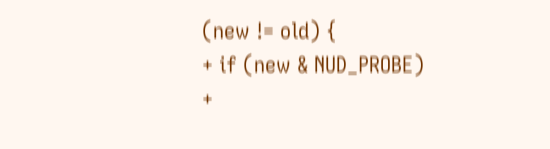(new != old) {
+ if (new & NUD_PROBE)
+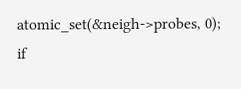atomic_set(&neigh->probes, 0);
if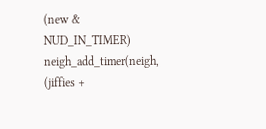(new & NUD_IN_TIMER)
neigh_add_timer(neigh, (jiffies +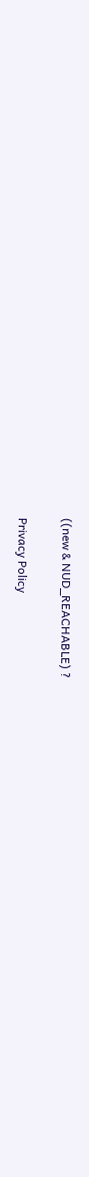((new & NUD_REACHABLE) ?

Privacy Policy